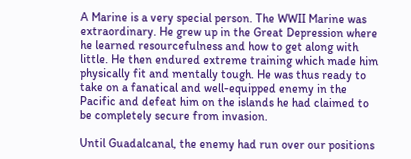A Marine is a very special person. The WWII Marine was extraordinary. He grew up in the Great Depression where he learned resourcefulness and how to get along with little. He then endured extreme training which made him physically fit and mentally tough. He was thus ready to take on a fanatical and well-equipped enemy in the Pacific and defeat him on the islands he had claimed to be completely secure from invasion.

Until Guadalcanal, the enemy had run over our positions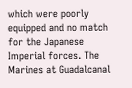which were poorly equipped and no match for the Japanese Imperial forces. The Marines at Guadalcanal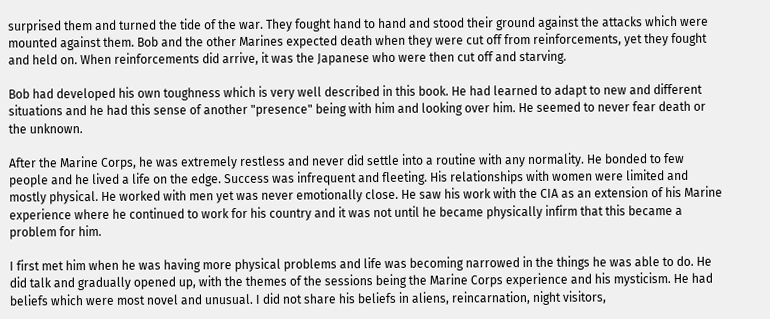surprised them and turned the tide of the war. They fought hand to hand and stood their ground against the attacks which were mounted against them. Bob and the other Marines expected death when they were cut off from reinforcements, yet they fought and held on. When reinforcements did arrive, it was the Japanese who were then cut off and starving.

Bob had developed his own toughness which is very well described in this book. He had learned to adapt to new and different situations and he had this sense of another "presence" being with him and looking over him. He seemed to never fear death or the unknown.

After the Marine Corps, he was extremely restless and never did settle into a routine with any normality. He bonded to few people and he lived a life on the edge. Success was infrequent and fleeting. His relationships with women were limited and mostly physical. He worked with men yet was never emotionally close. He saw his work with the CIA as an extension of his Marine experience where he continued to work for his country and it was not until he became physically infirm that this became a problem for him.

I first met him when he was having more physical problems and life was becoming narrowed in the things he was able to do. He did talk and gradually opened up, with the themes of the sessions being the Marine Corps experience and his mysticism. He had beliefs which were most novel and unusual. I did not share his beliefs in aliens, reincarnation, night visitors,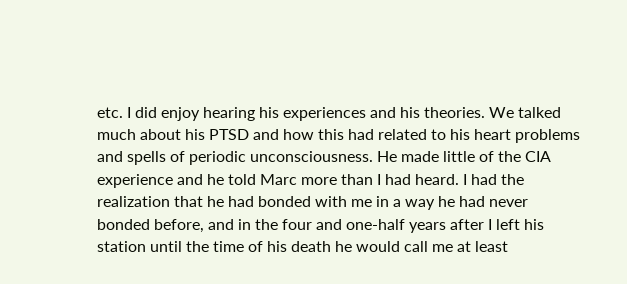etc. I did enjoy hearing his experiences and his theories. We talked much about his PTSD and how this had related to his heart problems and spells of periodic unconsciousness. He made little of the CIA experience and he told Marc more than I had heard. I had the realization that he had bonded with me in a way he had never bonded before, and in the four and one-half years after I left his station until the time of his death he would call me at least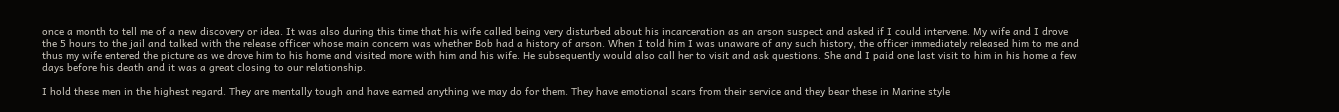once a month to tell me of a new discovery or idea. It was also during this time that his wife called being very disturbed about his incarceration as an arson suspect and asked if I could intervene. My wife and I drove the 5 hours to the jail and talked with the release officer whose main concern was whether Bob had a history of arson. When I told him I was unaware of any such history, the officer immediately released him to me and thus my wife entered the picture as we drove him to his home and visited more with him and his wife. He subsequently would also call her to visit and ask questions. She and I paid one last visit to him in his home a few days before his death and it was a great closing to our relationship.

I hold these men in the highest regard. They are mentally tough and have earned anything we may do for them. They have emotional scars from their service and they bear these in Marine style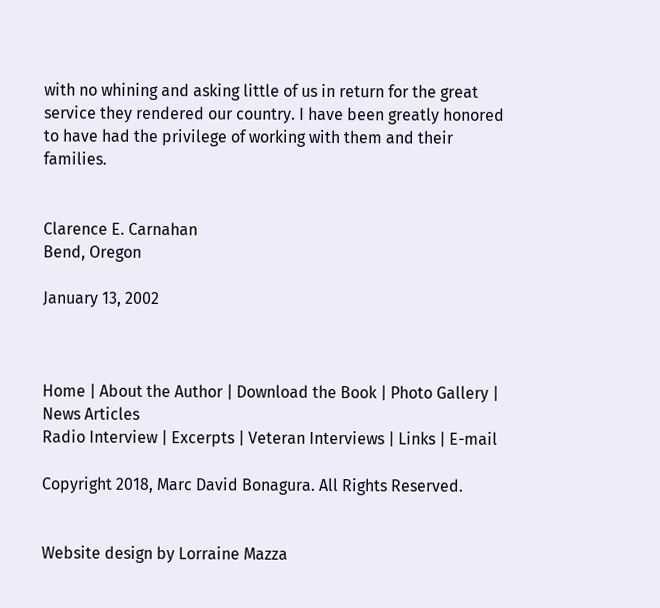with no whining and asking little of us in return for the great service they rendered our country. I have been greatly honored to have had the privilege of working with them and their families.


Clarence E. Carnahan
Bend, Oregon

January 13, 2002



Home | About the Author | Download the Book | Photo Gallery | News Articles
Radio Interview | Excerpts | Veteran Interviews | Links | E-mail

Copyright 2018, Marc David Bonagura. All Rights Reserved.


Website design by Lorraine Mazza